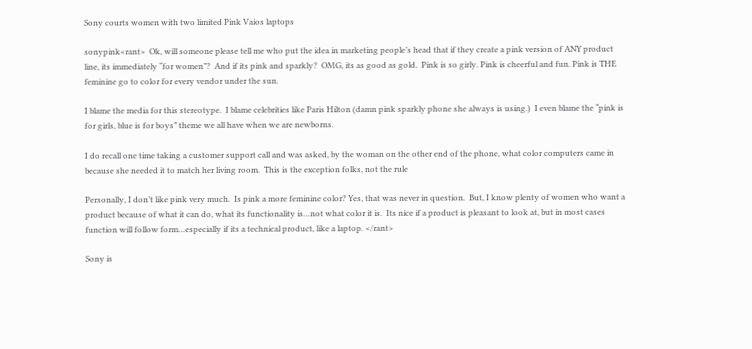Sony courts women with two limited Pink Vaios laptops

sonypink<rant>  Ok, will someone please tell me who put the idea in marketing people’s head that if they create a pink version of ANY product line, its immediately “for women”?  And if its pink and sparkly?  OMG, its as good as gold.  Pink is so girly. Pink is cheerful and fun. Pink is THE feminine go to color for every vendor under the sun.

I blame the media for this stereotype.  I blame celebrities like Paris Hilton (damn pink sparkly phone she always is using.)  I even blame the “pink is for girls, blue is for boys” theme we all have when we are newborns.

I do recall one time taking a customer support call and was asked, by the woman on the other end of the phone, what color computers came in because she needed it to match her living room.  This is the exception folks, not the rule

Personally, I don’t like pink very much.  Is pink a more feminine color? Yes, that was never in question.  But, I know plenty of women who want a product because of what it can do, what its functionality is…not what color it is.  Its nice if a product is pleasant to look at, but in most cases function will follow form…especially if its a technical product, like a laptop. </rant>

Sony is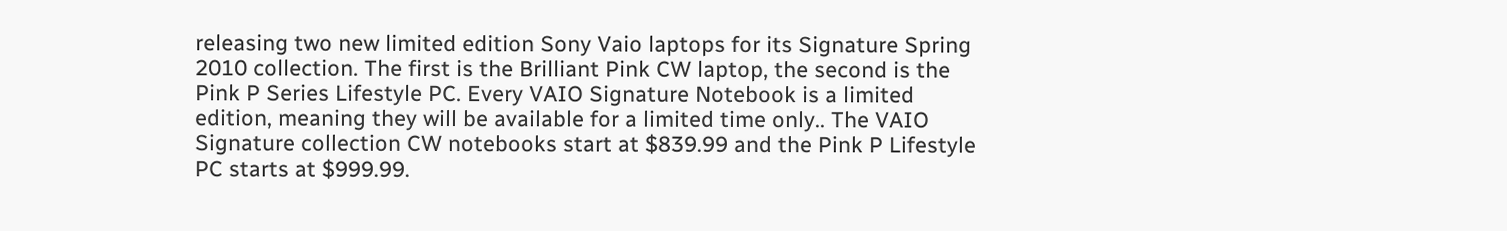releasing two new limited edition Sony Vaio laptops for its Signature Spring 2010 collection. The first is the Brilliant Pink CW laptop, the second is the Pink P Series Lifestyle PC. Every VAIO Signature Notebook is a limited edition, meaning they will be available for a limited time only.. The VAIO Signature collection CW notebooks start at $839.99 and the Pink P Lifestyle PC starts at $999.99.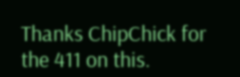Thanks ChipChick for the 411 on this.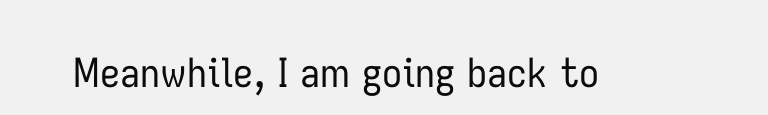Meanwhile, I am going back to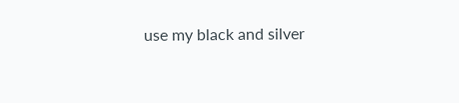use my black and silver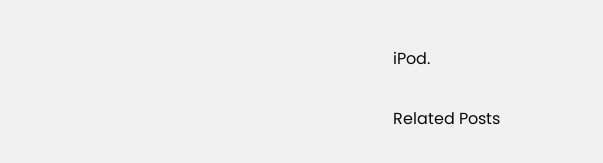iPod.

Related Posts